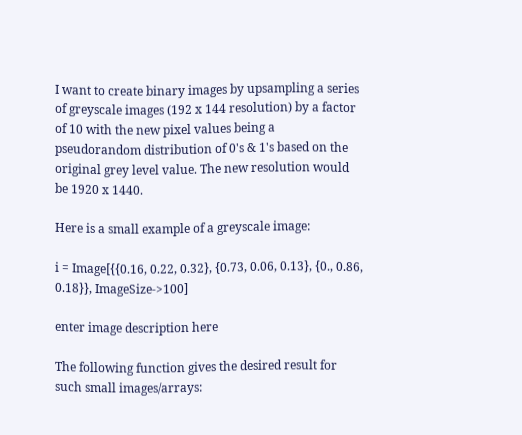I want to create binary images by upsampling a series of greyscale images (192 x 144 resolution) by a factor of 10 with the new pixel values being a pseudorandom distribution of 0's & 1's based on the original grey level value. The new resolution would be 1920 x 1440.

Here is a small example of a greyscale image:

i = Image[{{0.16, 0.22, 0.32}, {0.73, 0.06, 0.13}, {0., 0.86, 0.18}}, ImageSize->100]

enter image description here

The following function gives the desired result for such small images/arrays: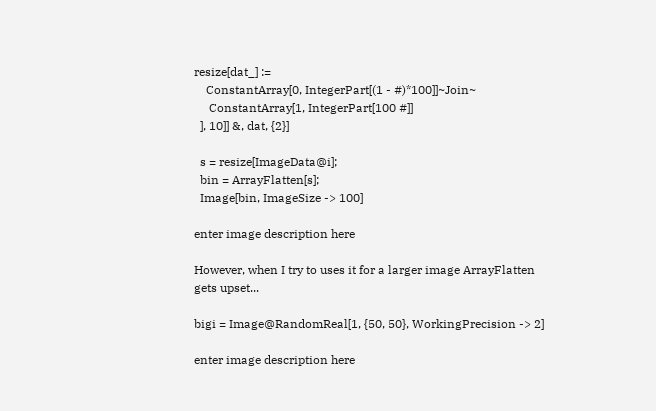resize[dat_] :=
    ConstantArray[0, IntegerPart[(1 - #)*100]]~Join~
     ConstantArray[1, IntegerPart[100 #]]
  ], 10]] &, dat, {2}]

  s = resize[ImageData@i];
  bin = ArrayFlatten[s];
  Image[bin, ImageSize -> 100]

enter image description here

However, when I try to uses it for a larger image ArrayFlatten gets upset...

bigi = Image@RandomReal[1, {50, 50}, WorkingPrecision -> 2]

enter image description here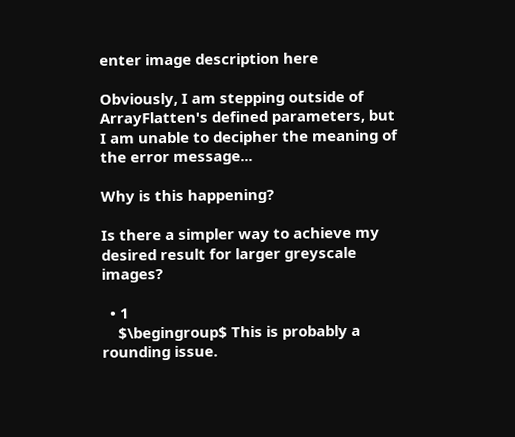enter image description here

Obviously, I am stepping outside of ArrayFlatten's defined parameters, but I am unable to decipher the meaning of the error message...

Why is this happening?

Is there a simpler way to achieve my desired result for larger greyscale images?

  • 1
    $\begingroup$ This is probably a rounding issue.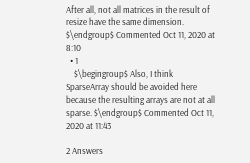After all, not all matrices in the result of resize have the same dimension. $\endgroup$ Commented Oct 11, 2020 at 8:10
  • 1
    $\begingroup$ Also, I think SparseArray should be avoided here because the resulting arrays are not at all sparse. $\endgroup$ Commented Oct 11, 2020 at 11:43

2 Answers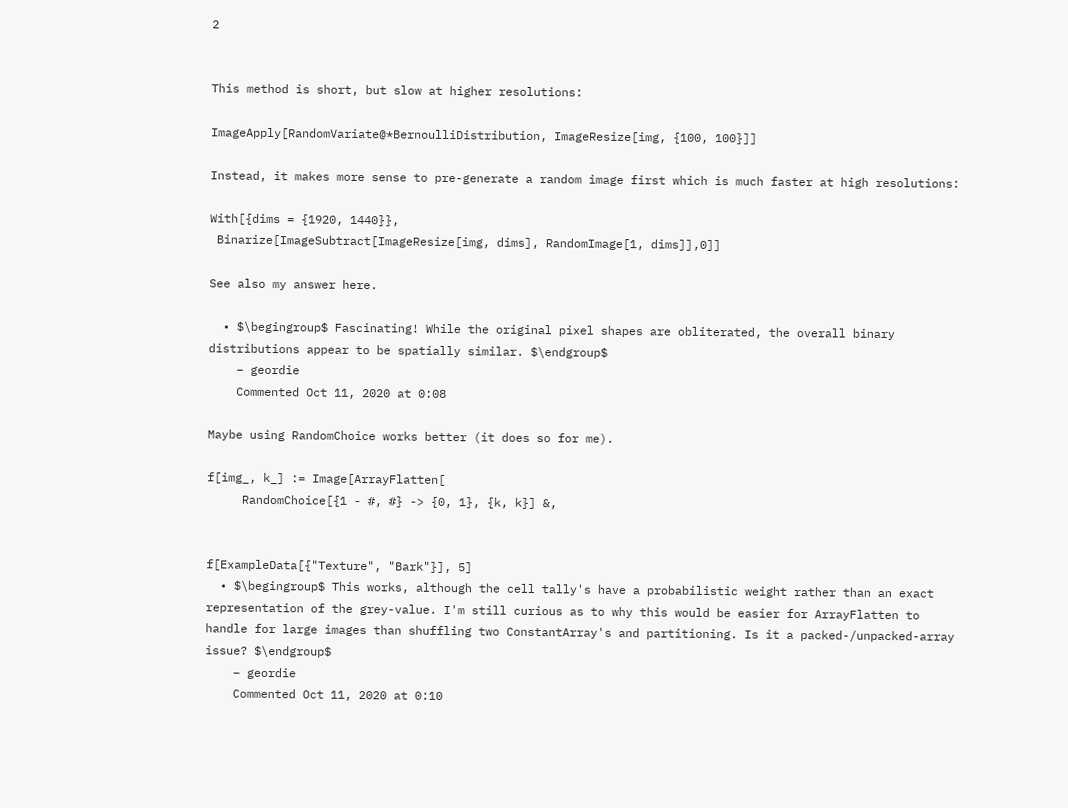2


This method is short, but slow at higher resolutions:

ImageApply[RandomVariate@*BernoulliDistribution, ImageResize[img, {100, 100}]]

Instead, it makes more sense to pre-generate a random image first which is much faster at high resolutions:

With[{dims = {1920, 1440}},
 Binarize[ImageSubtract[ImageResize[img, dims], RandomImage[1, dims]],0]]

See also my answer here.

  • $\begingroup$ Fascinating! While the original pixel shapes are obliterated, the overall binary distributions appear to be spatially similar. $\endgroup$
    – geordie
    Commented Oct 11, 2020 at 0:08

Maybe using RandomChoice works better (it does so for me).

f[img_, k_] := Image[ArrayFlatten[
     RandomChoice[{1 - #, #} -> {0, 1}, {k, k}] &,


f[ExampleData[{"Texture", "Bark"}], 5]
  • $\begingroup$ This works, although the cell tally's have a probabilistic weight rather than an exact representation of the grey-value. I'm still curious as to why this would be easier for ArrayFlatten to handle for large images than shuffling two ConstantArray's and partitioning. Is it a packed-/unpacked-array issue? $\endgroup$
    – geordie
    Commented Oct 11, 2020 at 0:10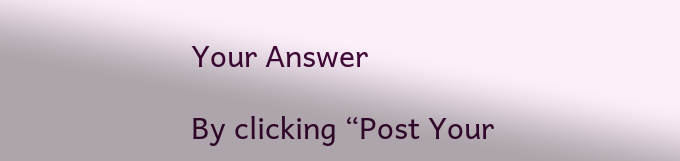Your Answer

By clicking “Post Your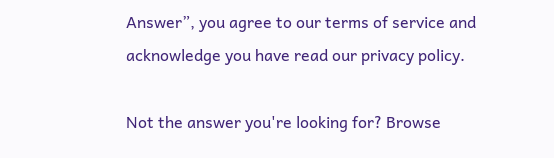Answer”, you agree to our terms of service and acknowledge you have read our privacy policy.

Not the answer you're looking for? Browse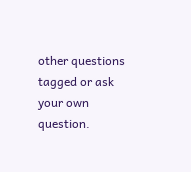other questions tagged or ask your own question.